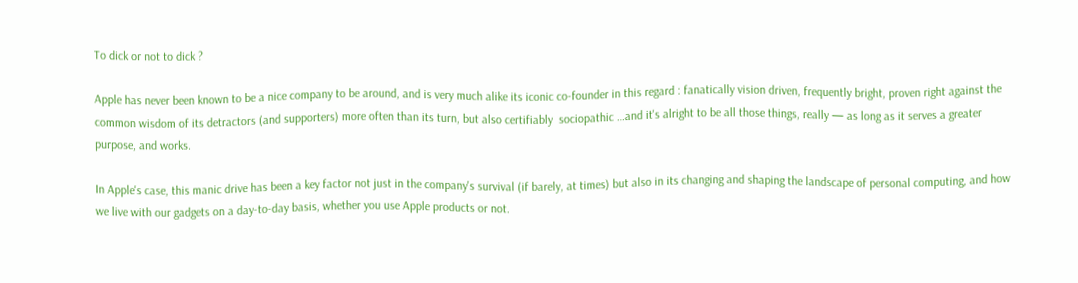To dick or not to dick ?

Apple has never been known to be a nice company to be around, and is very much alike its iconic co-founder in this regard : fanatically vision driven, frequently bright, proven right against the common wisdom of its detractors (and supporters) more often than its turn, but also certifiably  sociopathic …and it's alright to be all those things, really — as long as it serves a greater purpose, and works.

In Apple's case, this manic drive has been a key factor not just in the company's survival (if barely, at times) but also in its changing and shaping the landscape of personal computing, and how we live with our gadgets on a day-to-day basis, whether you use Apple products or not.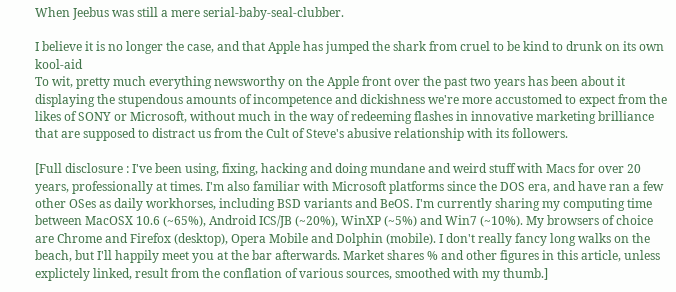When Jeebus was still a mere serial-baby-seal-clubber.

I believe it is no longer the case, and that Apple has jumped the shark from cruel to be kind to drunk on its own kool-aid
To wit, pretty much everything newsworthy on the Apple front over the past two years has been about it displaying the stupendous amounts of incompetence and dickishness we're more accustomed to expect from the likes of SONY or Microsoft, without much in the way of redeeming flashes in innovative marketing brilliance that are supposed to distract us from the Cult of Steve's abusive relationship with its followers.

[Full disclosure : I've been using, fixing, hacking and doing mundane and weird stuff with Macs for over 20 years, professionally at times. I'm also familiar with Microsoft platforms since the DOS era, and have ran a few other OSes as daily workhorses, including BSD variants and BeOS. I'm currently sharing my computing time between MacOSX 10.6 (~65%), Android ICS/JB (~20%), WinXP (~5%) and Win7 (~10%). My browsers of choice are Chrome and Firefox (desktop), Opera Mobile and Dolphin (mobile). I don't really fancy long walks on the beach, but I'll happily meet you at the bar afterwards. Market shares % and other figures in this article, unless explictely linked, result from the conflation of various sources, smoothed with my thumb.]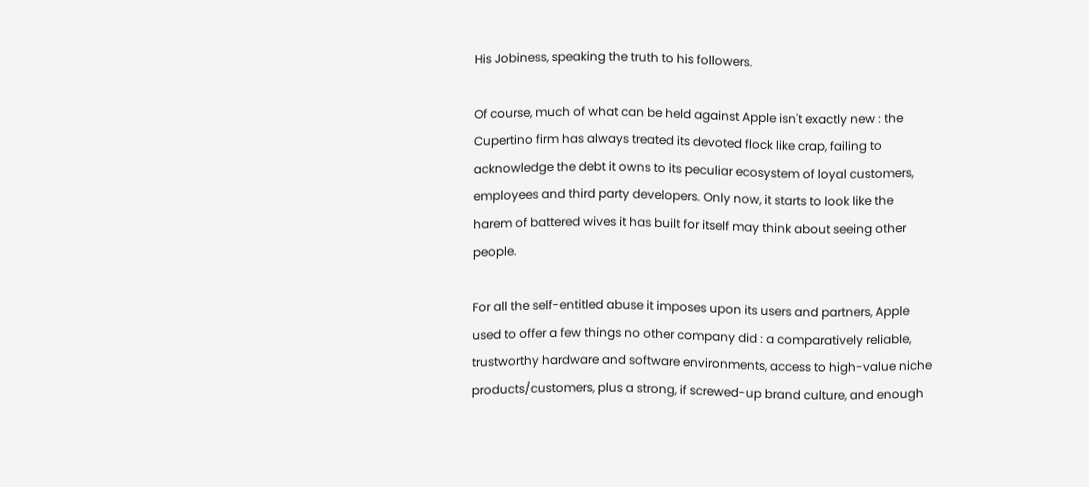His Jobiness, speaking the truth to his followers.

Of course, much of what can be held against Apple isn't exactly new : the Cupertino firm has always treated its devoted flock like crap, failing to acknowledge the debt it owns to its peculiar ecosystem of loyal customers, employees and third party developers. Only now, it starts to look like the harem of battered wives it has built for itself may think about seeing other people.

For all the self-entitled abuse it imposes upon its users and partners, Apple used to offer a few things no other company did : a comparatively reliable, trustworthy hardware and software environments, access to high-value niche products/customers, plus a strong, if screwed-up brand culture, and enough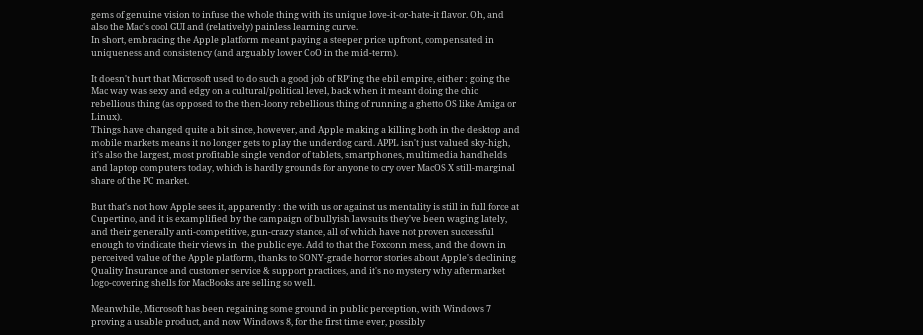gems of genuine vision to infuse the whole thing with its unique love-it-or-hate-it flavor. Oh, and also the Mac's cool GUI and (relatively) painless learning curve.
In short, embracing the Apple platform meant paying a steeper price upfront, compensated in uniqueness and consistency (and arguably lower CoO in the mid-term).

It doesn't hurt that Microsoft used to do such a good job of RP'ing the ebil empire, either : going the Mac way was sexy and edgy on a cultural/political level, back when it meant doing the chic rebellious thing (as opposed to the then-loony rebellious thing of running a ghetto OS like Amiga or Linux).
Things have changed quite a bit since, however, and Apple making a killing both in the desktop and mobile markets means it no longer gets to play the underdog card. APPL isn't just valued sky-high, it's also the largest, most profitable single vendor of tablets, smartphones, multimedia handhelds and laptop computers today, which is hardly grounds for anyone to cry over MacOS X still-marginal share of the PC market.

But that's not how Apple sees it, apparently : the with us or against us mentality is still in full force at Cupertino, and it is examplified by the campaign of bullyish lawsuits they've been waging lately, and their generally anti-competitive, gun-crazy stance, all of which have not proven successful enough to vindicate their views in  the public eye. Add to that the Foxconn mess, and the down in perceived value of the Apple platform, thanks to SONY-grade horror stories about Apple's declining Quality Insurance and customer service & support practices, and it's no mystery why aftermarket logo-covering shells for MacBooks are selling so well.

Meanwhile, Microsoft has been regaining some ground in public perception, with Windows 7 proving a usable product, and now Windows 8, for the first time ever, possibly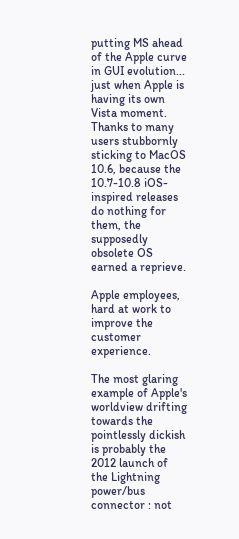putting MS ahead of the Apple curve in GUI evolution... just when Apple is having its own Vista moment. Thanks to many users stubbornly sticking to MacOS 10.6, because the 10.7-10.8 iOS-inspired releases do nothing for them, the supposedly obsolete OS earned a reprieve.

Apple employees, hard at work to improve the customer experience.

The most glaring example of Apple's worldview drifting towards the pointlessly dickish is probably the 2012 launch of the Lightning power/bus connector : not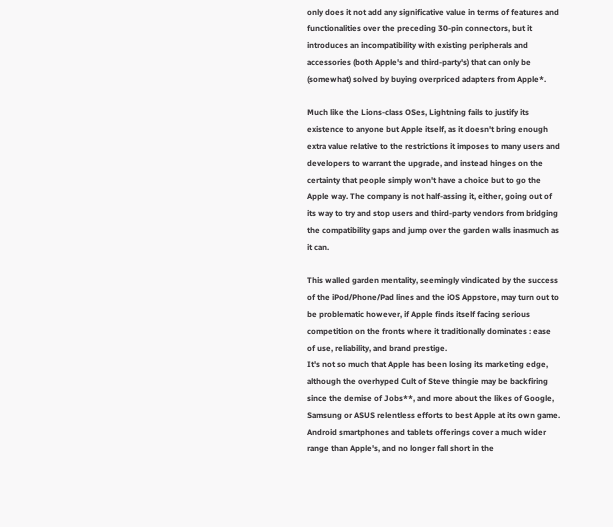only does it not add any significative value in terms of features and functionalities over the preceding 30-pin connectors, but it introduces an incompatibility with existing peripherals and accessories (both Apple's and third-party's) that can only be (somewhat) solved by buying overpriced adapters from Apple*.

Much like the Lions-class OSes, Lightning fails to justify its existence to anyone but Apple itself, as it doesn't bring enough extra value relative to the restrictions it imposes to many users and developers to warrant the upgrade, and instead hinges on the certainty that people simply won't have a choice but to go the Apple way. The company is not half-assing it, either, going out of its way to try and stop users and third-party vendors from bridging the compatibility gaps and jump over the garden walls inasmuch as it can.

This walled garden mentality, seemingly vindicated by the success of the iPod/Phone/Pad lines and the iOS Appstore, may turn out to be problematic however, if Apple finds itself facing serious competition on the fronts where it traditionally dominates : ease of use, reliability, and brand prestige.
It's not so much that Apple has been losing its marketing edge, although the overhyped Cult of Steve thingie may be backfiring since the demise of Jobs**, and more about the likes of Google, Samsung or ASUS relentless efforts to best Apple at its own game. Android smartphones and tablets offerings cover a much wider range than Apple's, and no longer fall short in the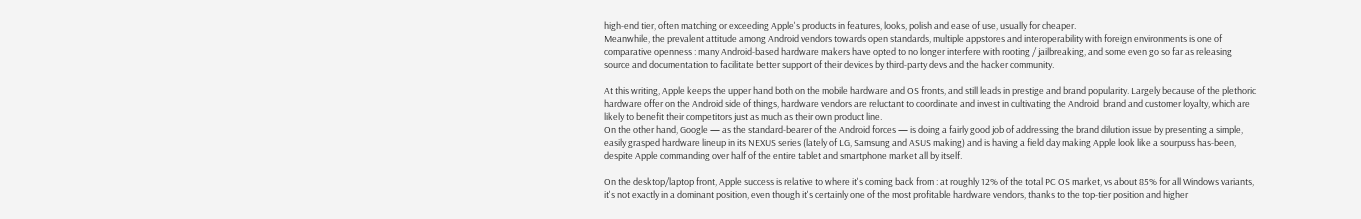high-end tier, often matching or exceeding Apple's products in features, looks, polish and ease of use, usually for cheaper.
Meanwhile, the prevalent attitude among Android vendors towards open standards, multiple appstores and interoperability with foreign environments is one of comparative openness : many Android-based hardware makers have opted to no longer interfere with rooting / jailbreaking, and some even go so far as releasing source and documentation to facilitate better support of their devices by third-party devs and the hacker community.

At this writing, Apple keeps the upper hand both on the mobile hardware and OS fronts, and still leads in prestige and brand popularity. Largely because of the plethoric hardware offer on the Android side of things, hardware vendors are reluctant to coordinate and invest in cultivating the Android  brand and customer loyalty, which are likely to benefit their competitors just as much as their own product line.
On the other hand, Google — as the standard-bearer of the Android forces — is doing a fairly good job of addressing the brand dilution issue by presenting a simple, easily grasped hardware lineup in its NEXUS series (lately of LG, Samsung and ASUS making) and is having a field day making Apple look like a sourpuss has-been, despite Apple commanding over half of the entire tablet and smartphone market all by itself.

On the desktop/laptop front, Apple success is relative to where it's coming back from : at roughly 12% of the total PC OS market, vs about 85% for all Windows variants, it's not exactly in a dominant position, even though it's certainly one of the most profitable hardware vendors, thanks to the top-tier position and higher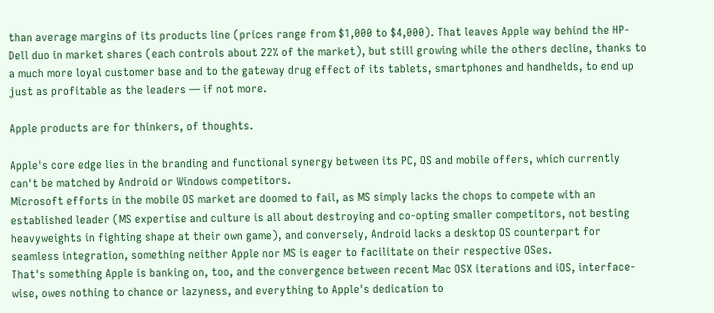than average margins of its products line (prices range from $1,000 to $4,000). That leaves Apple way behind the HP-Dell duo in market shares (each controls about 22% of the market), but still growing while the others decline, thanks to a much more loyal customer base and to the gateway drug effect of its tablets, smartphones and handhelds, to end up  just as profitable as the leaders — if not more.

Apple products are for thinkers, of thoughts.

Apple's core edge lies in the branding and functional synergy between its PC, OS and mobile offers, which currently can't be matched by Android or Windows competitors.
Microsoft efforts in the mobile OS market are doomed to fail, as MS simply lacks the chops to compete with an established leader (MS expertise and culture is all about destroying and co-opting smaller competitors, not besting heavyweights in fighting shape at their own game), and conversely, Android lacks a desktop OS counterpart for seamless integration, something neither Apple nor MS is eager to facilitate on their respective OSes.
That's something Apple is banking on, too, and the convergence between recent Mac OSX iterations and iOS, interface-wise, owes nothing to chance or lazyness, and everything to Apple's dedication to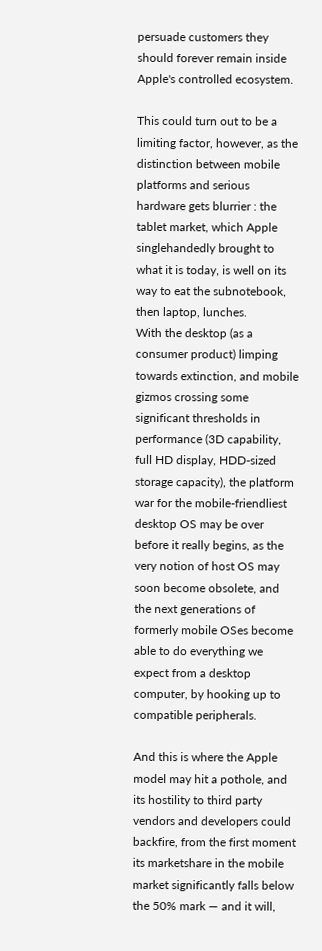persuade customers they should forever remain inside Apple's controlled ecosystem.

This could turn out to be a limiting factor, however, as the distinction between mobile platforms and serious hardware gets blurrier : the tablet market, which Apple singlehandedly brought to what it is today, is well on its way to eat the subnotebook, then laptop, lunches.
With the desktop (as a consumer product) limping towards extinction, and mobile gizmos crossing some significant thresholds in performance (3D capability, full HD display, HDD-sized storage capacity), the platform war for the mobile-friendliest desktop OS may be over before it really begins, as the very notion of host OS may soon become obsolete, and the next generations of formerly mobile OSes become able to do everything we expect from a desktop computer, by hooking up to compatible peripherals.

And this is where the Apple model may hit a pothole, and its hostility to third party vendors and developers could backfire, from the first moment its marketshare in the mobile market significantly falls below the 50% mark — and it will,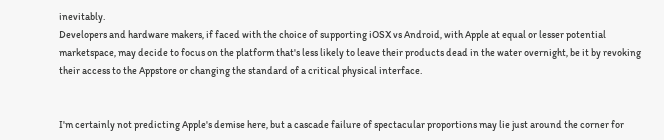inevitably.
Developers and hardware makers, if faced with the choice of supporting iOSX vs Android, with Apple at equal or lesser potential marketspace, may decide to focus on the platform that's less likely to leave their products dead in the water overnight, be it by revoking their access to the Appstore or changing the standard of a critical physical interface.


I'm certainly not predicting Apple's demise here, but a cascade failure of spectacular proportions may lie just around the corner for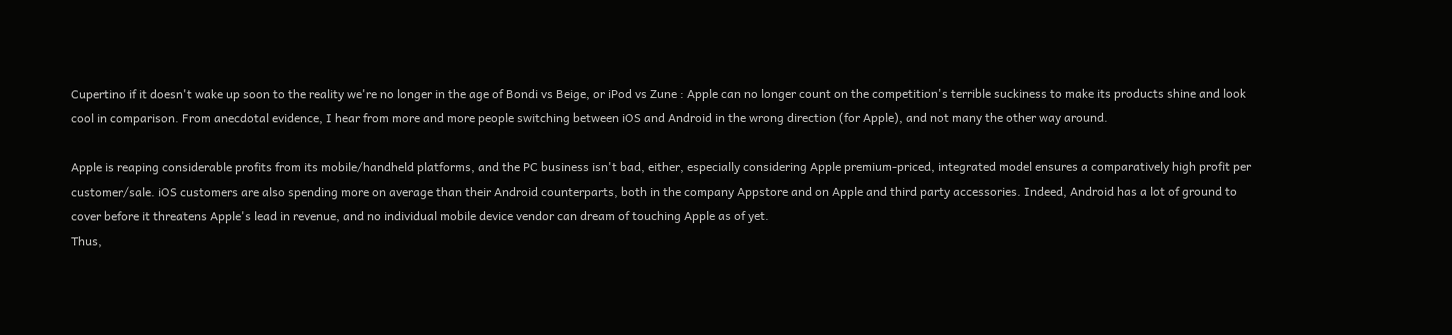Cupertino if it doesn't wake up soon to the reality we're no longer in the age of Bondi vs Beige, or iPod vs Zune : Apple can no longer count on the competition's terrible suckiness to make its products shine and look cool in comparison. From anecdotal evidence, I hear from more and more people switching between iOS and Android in the wrong direction (for Apple), and not many the other way around.

Apple is reaping considerable profits from its mobile/handheld platforms, and the PC business isn't bad, either, especially considering Apple premium-priced, integrated model ensures a comparatively high profit per customer/sale. iOS customers are also spending more on average than their Android counterparts, both in the company Appstore and on Apple and third party accessories. Indeed, Android has a lot of ground to cover before it threatens Apple's lead in revenue, and no individual mobile device vendor can dream of touching Apple as of yet.
Thus,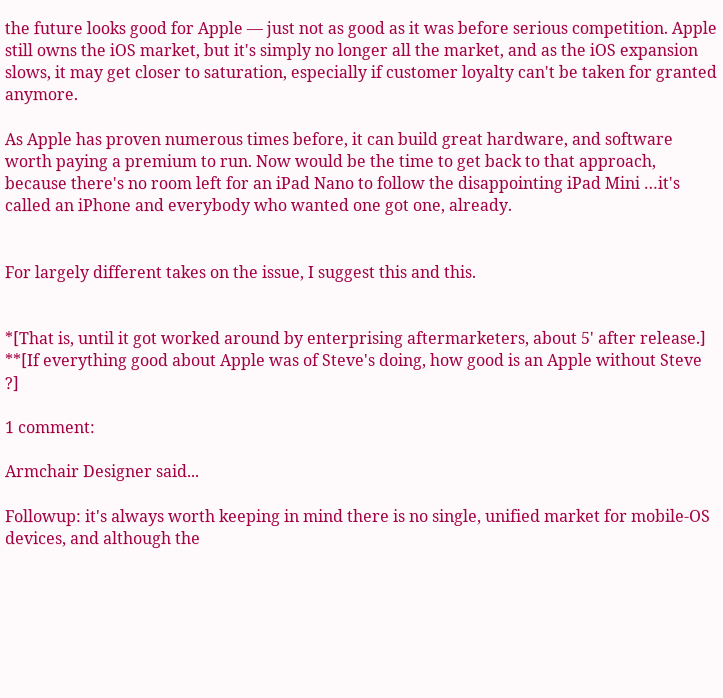the future looks good for Apple — just not as good as it was before serious competition. Apple still owns the iOS market, but it's simply no longer all the market, and as the iOS expansion slows, it may get closer to saturation, especially if customer loyalty can't be taken for granted anymore.

As Apple has proven numerous times before, it can build great hardware, and software worth paying a premium to run. Now would be the time to get back to that approach, because there's no room left for an iPad Nano to follow the disappointing iPad Mini …it's called an iPhone and everybody who wanted one got one, already.


For largely different takes on the issue, I suggest this and this.


*[That is, until it got worked around by enterprising aftermarketers, about 5' after release.]
**[If everything good about Apple was of Steve's doing, how good is an Apple without Steve ?]

1 comment:

Armchair Designer said...

Followup: it's always worth keeping in mind there is no single, unified market for mobile-OS devices, and although the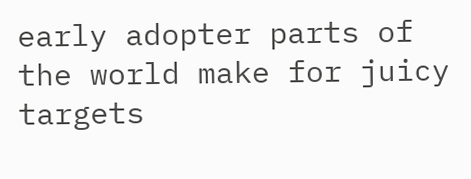early adopter parts of the world make for juicy targets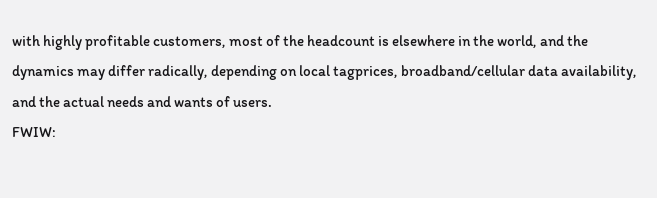with highly profitable customers, most of the headcount is elsewhere in the world, and the dynamics may differ radically, depending on local tagprices, broadband/cellular data availability, and the actual needs and wants of users.
FWIW: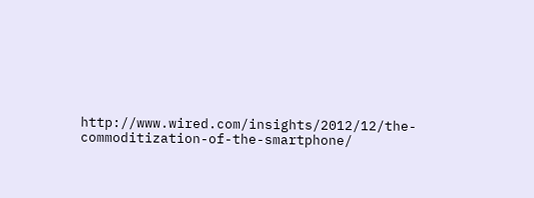http://www.wired.com/insights/2012/12/the-commoditization-of-the-smartphone/